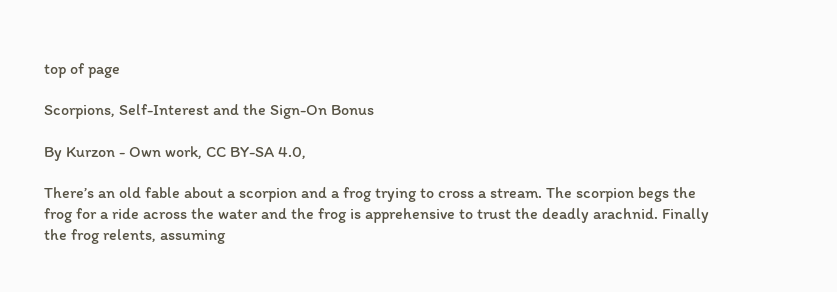top of page

Scorpions, Self-Interest and the Sign-On Bonus

By Kurzon - Own work, CC BY-SA 4.0,

There’s an old fable about a scorpion and a frog trying to cross a stream. The scorpion begs the frog for a ride across the water and the frog is apprehensive to trust the deadly arachnid. Finally the frog relents, assuming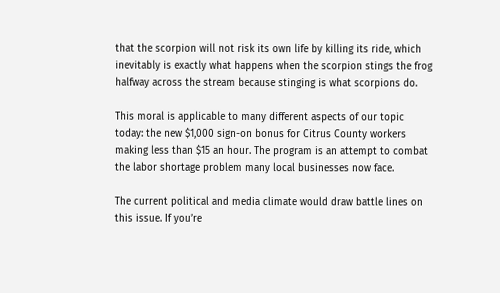that the scorpion will not risk its own life by killing its ride, which inevitably is exactly what happens when the scorpion stings the frog halfway across the stream because stinging is what scorpions do.

This moral is applicable to many different aspects of our topic today: the new $1,000 sign-on bonus for Citrus County workers making less than $15 an hour. The program is an attempt to combat the labor shortage problem many local businesses now face.

The current political and media climate would draw battle lines on this issue. If you’re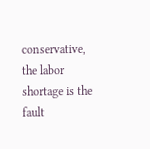conservative, the labor shortage is the fault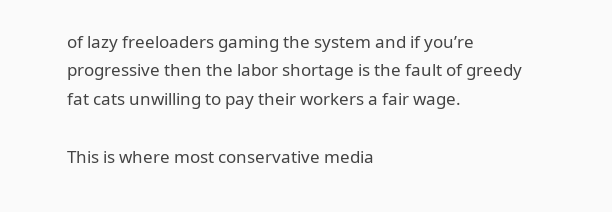of lazy freeloaders gaming the system and if you’re progressive then the labor shortage is the fault of greedy fat cats unwilling to pay their workers a fair wage.

This is where most conservative media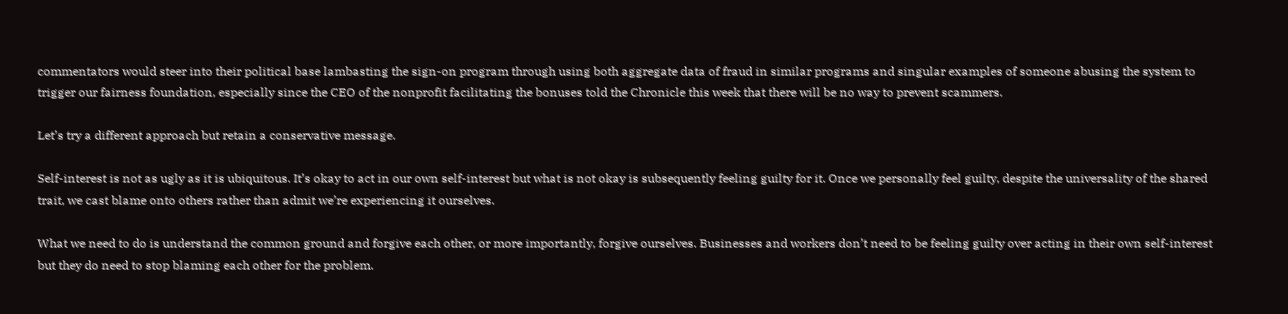commentators would steer into their political base lambasting the sign-on program through using both aggregate data of fraud in similar programs and singular examples of someone abusing the system to trigger our fairness foundation, especially since the CEO of the nonprofit facilitating the bonuses told the Chronicle this week that there will be no way to prevent scammers.

Let’s try a different approach but retain a conservative message.

Self-interest is not as ugly as it is ubiquitous. It’s okay to act in our own self-interest but what is not okay is subsequently feeling guilty for it. Once we personally feel guilty, despite the universality of the shared trait, we cast blame onto others rather than admit we’re experiencing it ourselves.

What we need to do is understand the common ground and forgive each other, or more importantly, forgive ourselves. Businesses and workers don’t need to be feeling guilty over acting in their own self-interest but they do need to stop blaming each other for the problem.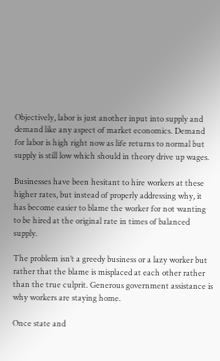Objectively, labor is just another input into supply and demand like any aspect of market economics. Demand for labor is high right now as life returns to normal but supply is still low which should in theory drive up wages.

Businesses have been hesitant to hire workers at these higher rates, but instead of properly addressing why, it has become easier to blame the worker for not wanting to be hired at the original rate in times of balanced supply.

The problem isn’t a greedy business or a lazy worker but rather that the blame is misplaced at each other rather than the true culprit. Generous government assistance is why workers are staying home.

Once state and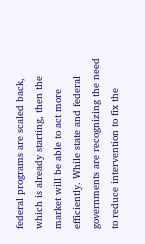federal programs are scaled back, which is already starting, then the market will be able to act more efficiently. While state and federal governments are recognizing the need to reduce intervention to fix the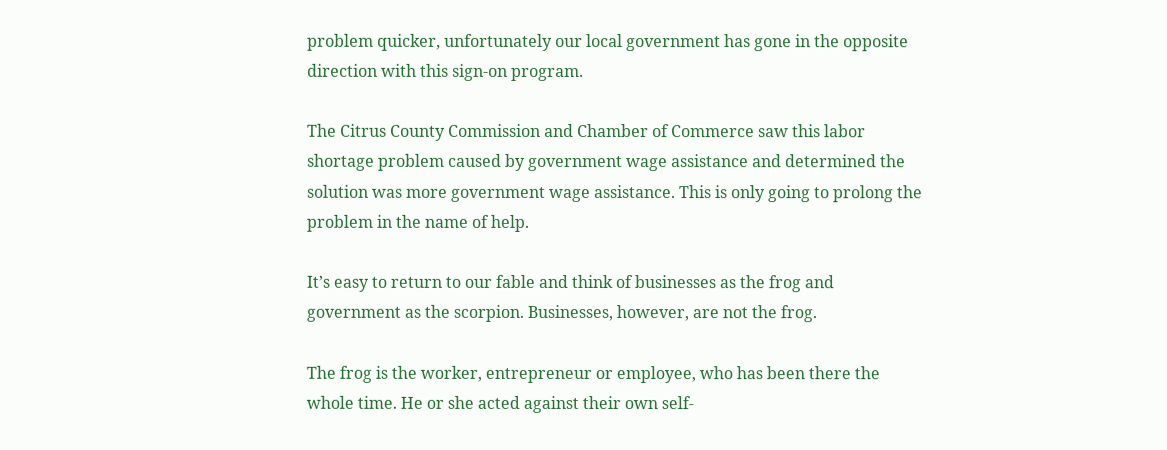problem quicker, unfortunately our local government has gone in the opposite direction with this sign-on program.

The Citrus County Commission and Chamber of Commerce saw this labor shortage problem caused by government wage assistance and determined the solution was more government wage assistance. This is only going to prolong the problem in the name of help.

It’s easy to return to our fable and think of businesses as the frog and government as the scorpion. Businesses, however, are not the frog.

The frog is the worker, entrepreneur or employee, who has been there the whole time. He or she acted against their own self-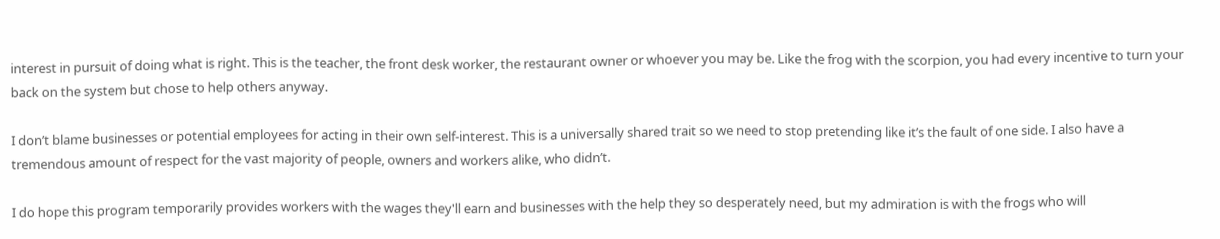interest in pursuit of doing what is right. This is the teacher, the front desk worker, the restaurant owner or whoever you may be. Like the frog with the scorpion, you had every incentive to turn your back on the system but chose to help others anyway.

I don’t blame businesses or potential employees for acting in their own self-interest. This is a universally shared trait so we need to stop pretending like it’s the fault of one side. I also have a tremendous amount of respect for the vast majority of people, owners and workers alike, who didn’t.

I do hope this program temporarily provides workers with the wages they'll earn and businesses with the help they so desperately need, but my admiration is with the frogs who will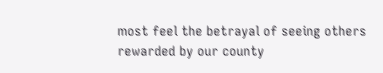most feel the betrayal of seeing others rewarded by our county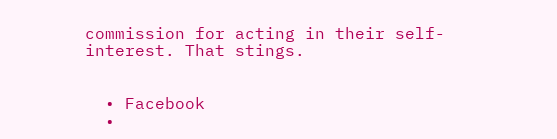commission for acting in their self-interest. That stings.


  • Facebook
  •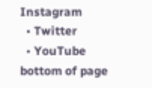Instagram
  • Twitter
  • YouTube
bottom of page